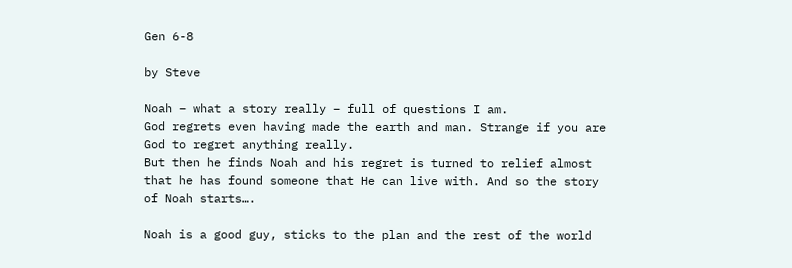Gen 6-8

by Steve

Noah – what a story really – full of questions I am.
God regrets even having made the earth and man. Strange if you are God to regret anything really.
But then he finds Noah and his regret is turned to relief almost that he has found someone that He can live with. And so the story of Noah starts….

Noah is a good guy, sticks to the plan and the rest of the world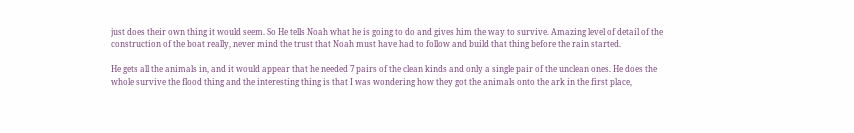just does their own thing it would seem. So He tells Noah what he is going to do and gives him the way to survive. Amazing level of detail of the construction of the boat really, never mind the trust that Noah must have had to follow and build that thing before the rain started.

He gets all the animals in, and it would appear that he needed 7 pairs of the clean kinds and only a single pair of the unclean ones. He does the whole survive the flood thing and the interesting thing is that I was wondering how they got the animals onto the ark in the first place,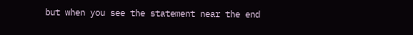but when you see the statement near the end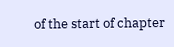of the start of chapter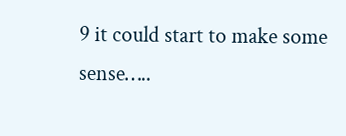9 it could start to make some sense…..